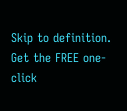Skip to definition.
Get the FREE one-click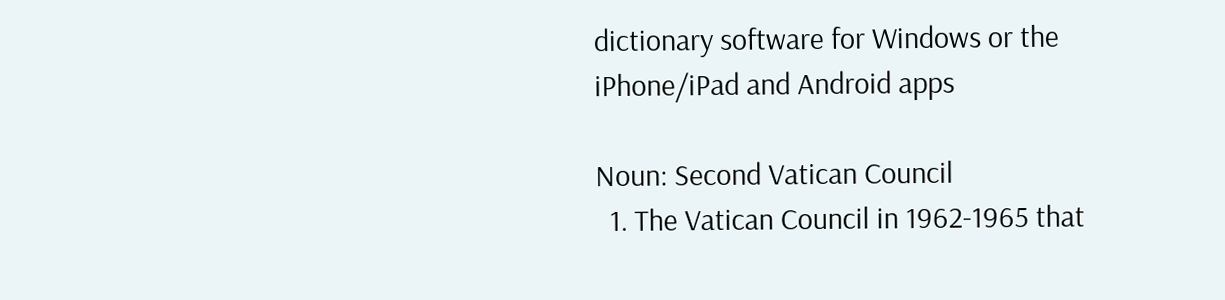dictionary software for Windows or the iPhone/iPad and Android apps

Noun: Second Vatican Council
  1. The Vatican Council in 1962-1965 that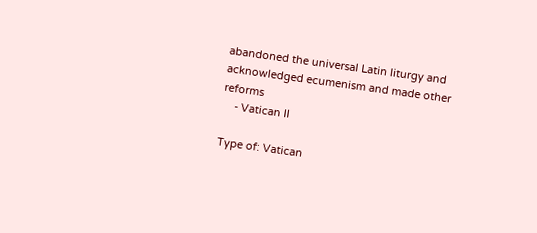abandoned the universal Latin liturgy and acknowledged ecumenism and made other reforms
    - Vatican II

Type of: Vatican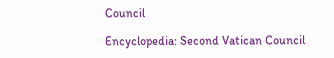Council

Encyclopedia: Second Vatican Council